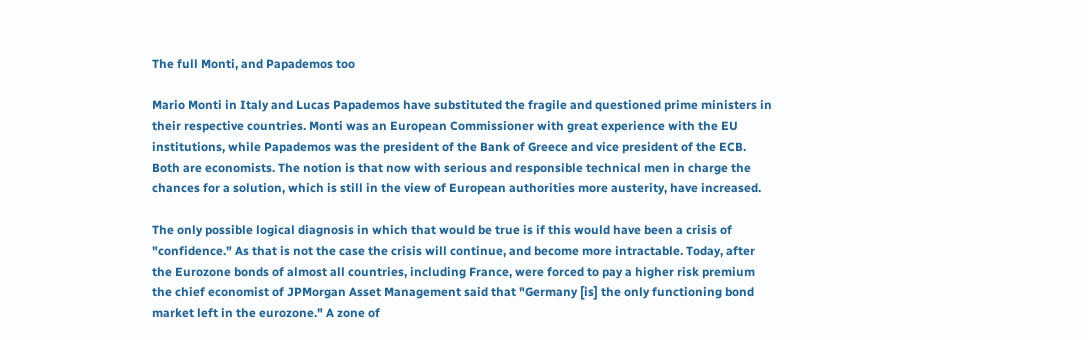The full Monti, and Papademos too

Mario Monti in Italy and Lucas Papademos have substituted the fragile and questioned prime ministers in their respective countries. Monti was an European Commissioner with great experience with the EU institutions, while Papademos was the president of the Bank of Greece and vice president of the ECB. Both are economists. The notion is that now with serious and responsible technical men in charge the chances for a solution, which is still in the view of European authorities more austerity, have increased.

The only possible logical diagnosis in which that would be true is if this would have been a crisis of "confidence." As that is not the case the crisis will continue, and become more intractable. Today, after the Eurozone bonds of almost all countries, including France, were forced to pay a higher risk premium the chief economist of JPMorgan Asset Management said that "Germany [is] the only functioning bond market left in the eurozone." A zone of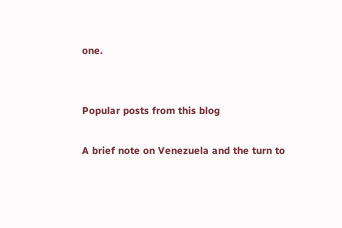one.


Popular posts from this blog

A brief note on Venezuela and the turn to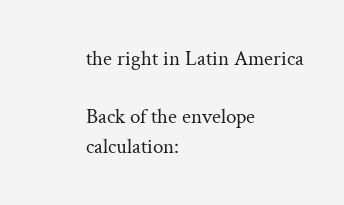the right in Latin America

Back of the envelope calculation: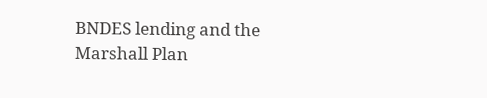BNDES lending and the Marshall Plan